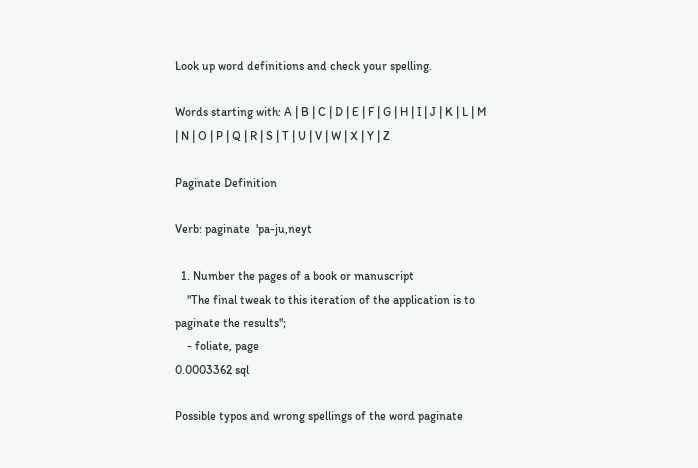Look up word definitions and check your spelling.

Words starting with: A | B | C | D | E | F | G | H | I | J | K | L | M | N | O | P | Q | R | S | T | U | V | W | X | Y | Z

Paginate Definition

Verb: paginate  'pa-ju,neyt

  1. Number the pages of a book or manuscript
    "The final tweak to this iteration of the application is to paginate the results";
    - foliate, page
0.0003362 sql

Possible typos and wrong spellings of the word paginate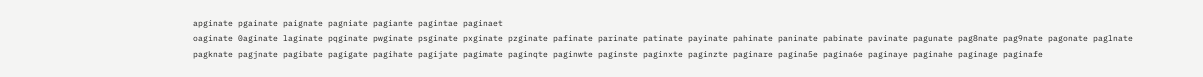apginate pgainate paignate pagniate pagiante pagintae paginaet
oaginate 0aginate laginate pqginate pwginate psginate pxginate pzginate pafinate parinate patinate payinate pahinate paninate pabinate pavinate pagunate pag8nate pag9nate pagonate paglnate pagknate pagjnate pagibate pagigate pagihate pagijate pagimate paginqte paginwte paginste paginxte paginzte paginare pagina5e pagina6e paginaye paginahe paginage paginafe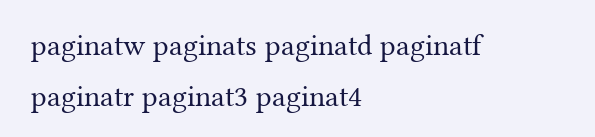paginatw paginats paginatd paginatf paginatr paginat3 paginat4